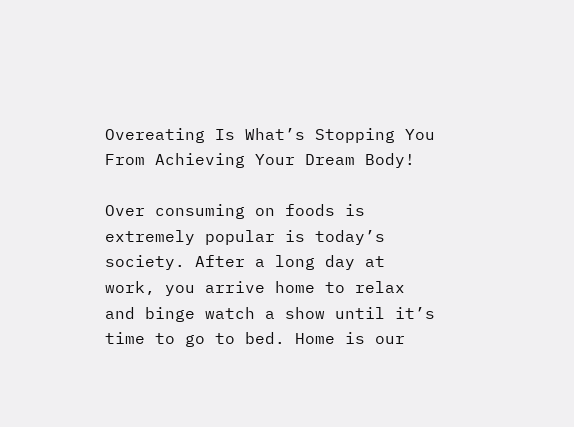Overeating Is What’s Stopping You From Achieving Your Dream Body!

Over consuming on foods is extremely popular is today’s society. After a long day at work, you arrive home to relax and binge watch a show until it’s time to go to bed. Home is our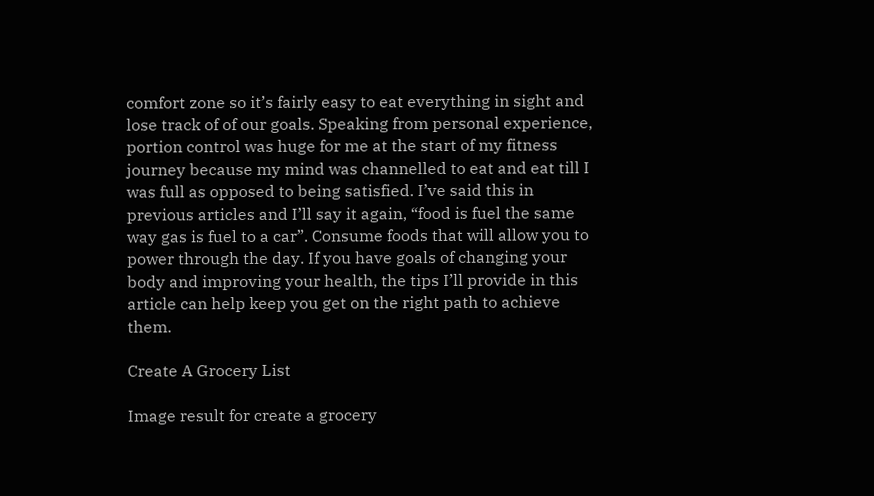comfort zone so it’s fairly easy to eat everything in sight and lose track of of our goals. Speaking from personal experience, portion control was huge for me at the start of my fitness journey because my mind was channelled to eat and eat till I was full as opposed to being satisfied. I’ve said this in previous articles and I’ll say it again, “food is fuel the same way gas is fuel to a car”. Consume foods that will allow you to power through the day. If you have goals of changing your body and improving your health, the tips I’ll provide in this article can help keep you get on the right path to achieve them.

Create A Grocery List

Image result for create a grocery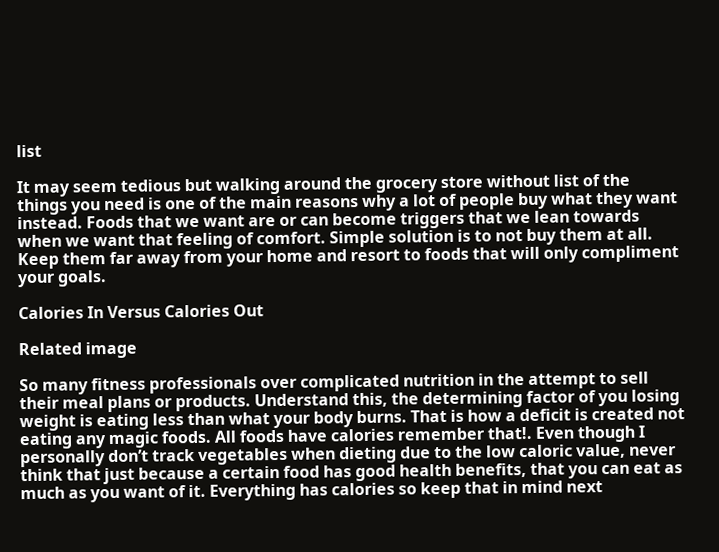list

It may seem tedious but walking around the grocery store without list of the things you need is one of the main reasons why a lot of people buy what they want instead. Foods that we want are or can become triggers that we lean towards when we want that feeling of comfort. Simple solution is to not buy them at all. Keep them far away from your home and resort to foods that will only compliment your goals.

Calories In Versus Calories Out

Related image

So many fitness professionals over complicated nutrition in the attempt to sell their meal plans or products. Understand this, the determining factor of you losing weight is eating less than what your body burns. That is how a deficit is created not eating any magic foods. All foods have calories remember that!. Even though I personally don’t track vegetables when dieting due to the low caloric value, never think that just because a certain food has good health benefits, that you can eat as much as you want of it. Everything has calories so keep that in mind next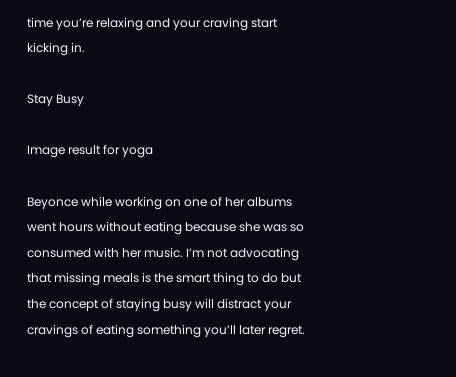time you’re relaxing and your craving start kicking in.

Stay Busy

Image result for yoga

Beyonce while working on one of her albums went hours without eating because she was so consumed with her music. I’m not advocating that missing meals is the smart thing to do but the concept of staying busy will distract your cravings of eating something you’ll later regret.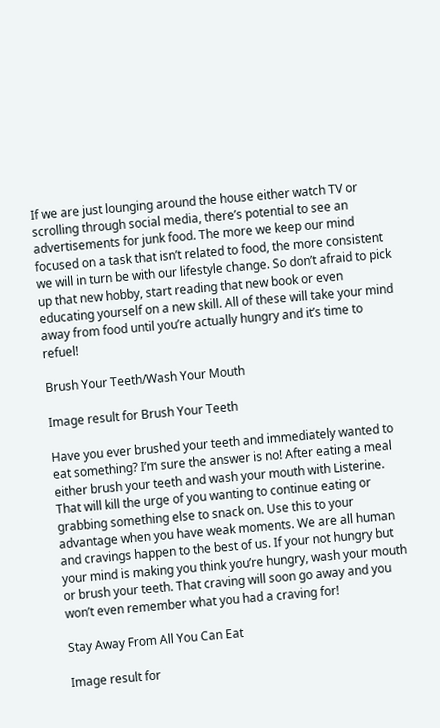If we are just lounging around the house either watch TV or scrolling through social media, there’s potential to see an advertisements for junk food. The more we keep our mind focused on a task that isn’t related to food, the more consistent we will in turn be with our lifestyle change. So don’t afraid to pick up that new hobby, start reading that new book or even educating yourself on a new skill. All of these will take your mind away from food until you’re actually hungry and it’s time to refuel!

Brush Your Teeth/Wash Your Mouth

Image result for Brush Your Teeth

Have you ever brushed your teeth and immediately wanted to eat something? I’m sure the answer is no! After eating a meal either brush your teeth and wash your mouth with Listerine. That will kill the urge of you wanting to continue eating or grabbing something else to snack on. Use this to your advantage when you have weak moments. We are all human and cravings happen to the best of us. If your not hungry but your mind is making you think you’re hungry, wash your mouth or brush your teeth. That craving will soon go away and you won’t even remember what you had a craving for!

Stay Away From All You Can Eat

Image result for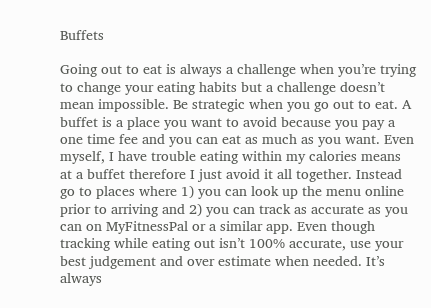Buffets

Going out to eat is always a challenge when you’re trying to change your eating habits but a challenge doesn’t mean impossible. Be strategic when you go out to eat. A buffet is a place you want to avoid because you pay a one time fee and you can eat as much as you want. Even myself, I have trouble eating within my calories means at a buffet therefore I just avoid it all together. Instead go to places where 1) you can look up the menu online prior to arriving and 2) you can track as accurate as you can on MyFitnessPal or a similar app. Even though tracking while eating out isn’t 100% accurate, use your best judgement and over estimate when needed. It’s always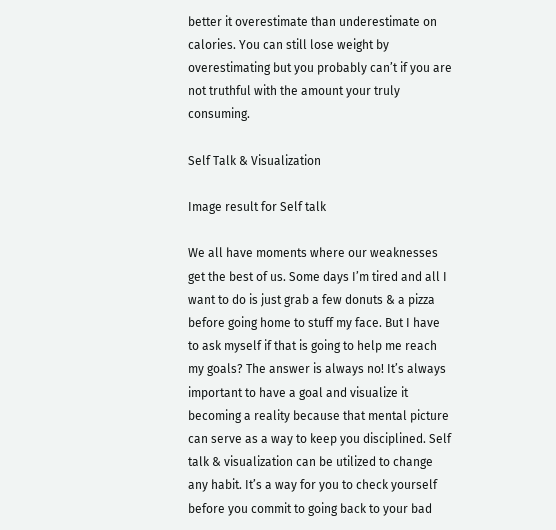better it overestimate than underestimate on calories. You can still lose weight by overestimating but you probably can’t if you are not truthful with the amount your truly consuming.

Self Talk & Visualization

Image result for Self talk

We all have moments where our weaknesses get the best of us. Some days I’m tired and all I want to do is just grab a few donuts & a pizza before going home to stuff my face. But I have to ask myself if that is going to help me reach my goals? The answer is always no! It’s always important to have a goal and visualize it becoming a reality because that mental picture can serve as a way to keep you disciplined. Self talk & visualization can be utilized to change any habit. It’s a way for you to check yourself before you commit to going back to your bad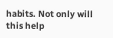habits. Not only will this help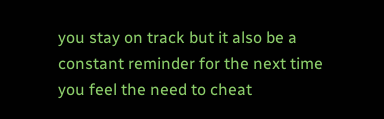you stay on track but it also be a constant reminder for the next time you feel the need to cheat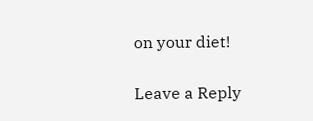on your diet!

Leave a Reply